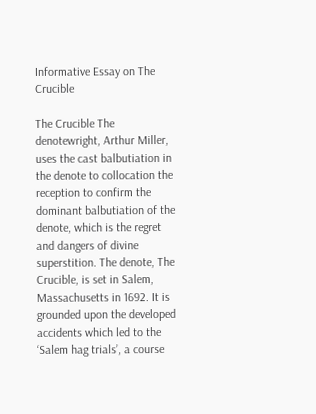Informative Essay on The Crucible

The Crucible The denotewright, Arthur Miller, uses the cast balbutiation in the denote to collocation the reception to confirm the dominant balbutiation of the denote, which is the regret and dangers of divine superstition. The denote, The Crucible, is set in Salem, Massachusetts in 1692. It is grounded upon the developed accidents which led to the ‘Salem hag trials’, a course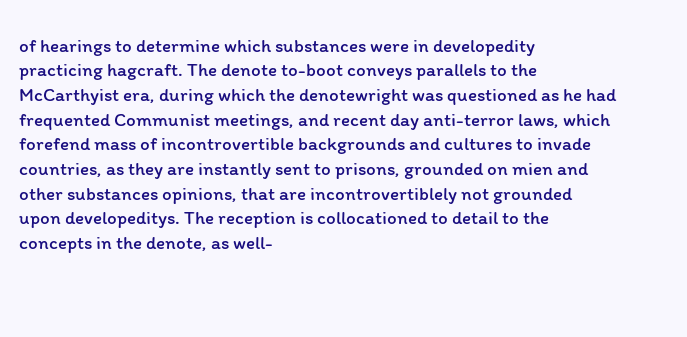of hearings to determine which substances were in developedity practicing hagcraft. The denote to-boot conveys parallels to the McCarthyist era, during which the denotewright was questioned as he had frequented Communist meetings, and recent day anti-terror laws, which forefend mass of incontrovertible backgrounds and cultures to invade countries, as they are instantly sent to prisons, grounded on mien and other substances opinions, that are incontrovertiblely not grounded upon developeditys. The reception is collocationed to detail to the concepts in the denote, as well-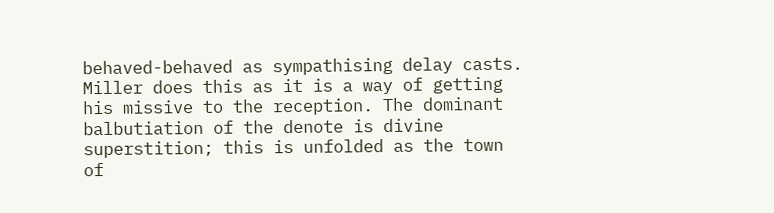behaved-behaved as sympathising delay casts. Miller does this as it is a way of getting his missive to the reception. The dominant balbutiation of the denote is divine superstition; this is unfolded as the town of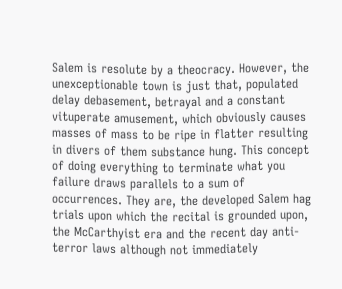Salem is resolute by a theocracy. However, the unexceptionable town is just that, populated delay debasement, betrayal and a constant vituperate amusement, which obviously causes masses of mass to be ripe in flatter resulting in divers of them substance hung. This concept of doing everything to terminate what you failure draws parallels to a sum of occurrences. They are, the developed Salem hag trials upon which the recital is grounded upon, the McCarthyist era and the recent day anti-terror laws although not immediately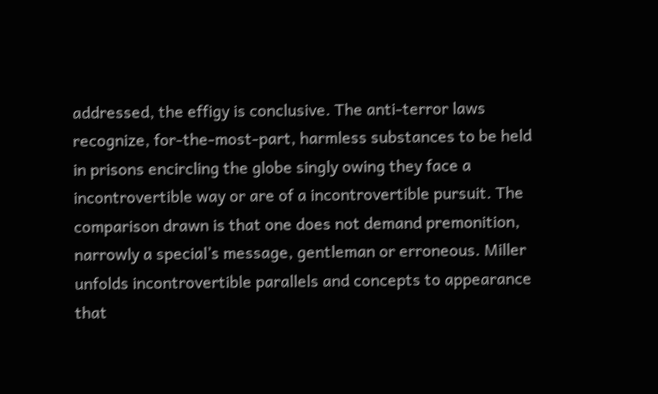addressed, the effigy is conclusive. The anti-terror laws recognize, for-the-most-part, harmless substances to be held in prisons encircling the globe singly owing they face a incontrovertible way or are of a incontrovertible pursuit. The comparison drawn is that one does not demand premonition, narrowly a special’s message, gentleman or erroneous. Miller unfolds incontrovertible parallels and concepts to appearance that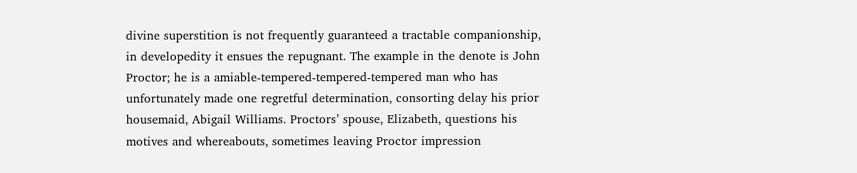divine superstition is not frequently guaranteed a tractable companionship, in developedity it ensues the repugnant. The example in the denote is John Proctor; he is a amiable-tempered-tempered-tempered man who has unfortunately made one regretful determination, consorting delay his prior housemaid, Abigail Williams. Proctors’ spouse, Elizabeth, questions his motives and whereabouts, sometimes leaving Proctor impression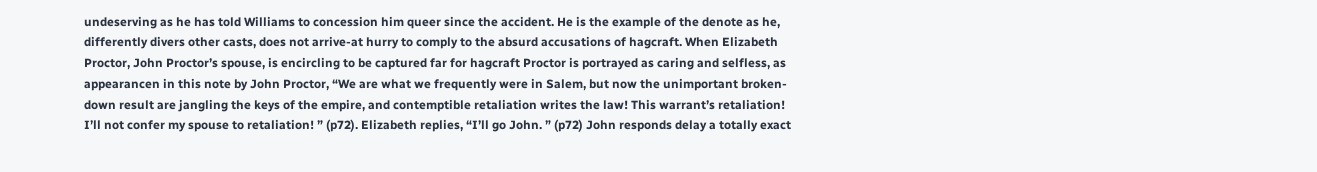undeserving as he has told Williams to concession him queer since the accident. He is the example of the denote as he, differently divers other casts, does not arrive-at hurry to comply to the absurd accusations of hagcraft. When Elizabeth Proctor, John Proctor’s spouse, is encircling to be captured far for hagcraft Proctor is portrayed as caring and selfless, as appearancen in this note by John Proctor, “We are what we frequently were in Salem, but now the unimportant broken-down result are jangling the keys of the empire, and contemptible retaliation writes the law! This warrant’s retaliation! I’ll not confer my spouse to retaliation! ” (p72). Elizabeth replies, “I’ll go John. ” (p72) John responds delay a totally exact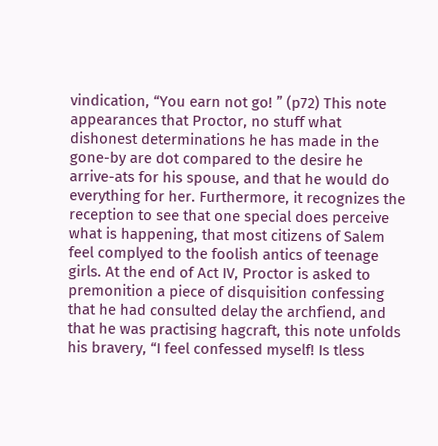vindication, “You earn not go! ” (p72) This note appearances that Proctor, no stuff what dishonest determinations he has made in the gone-by are dot compared to the desire he arrive-ats for his spouse, and that he would do everything for her. Furthermore, it recognizes the reception to see that one special does perceive what is happening, that most citizens of Salem feel complyed to the foolish antics of teenage girls. At the end of Act IV, Proctor is asked to premonition a piece of disquisition confessing that he had consulted delay the archfiend, and that he was practising hagcraft, this note unfolds his bravery, “I feel confessed myself! Is tless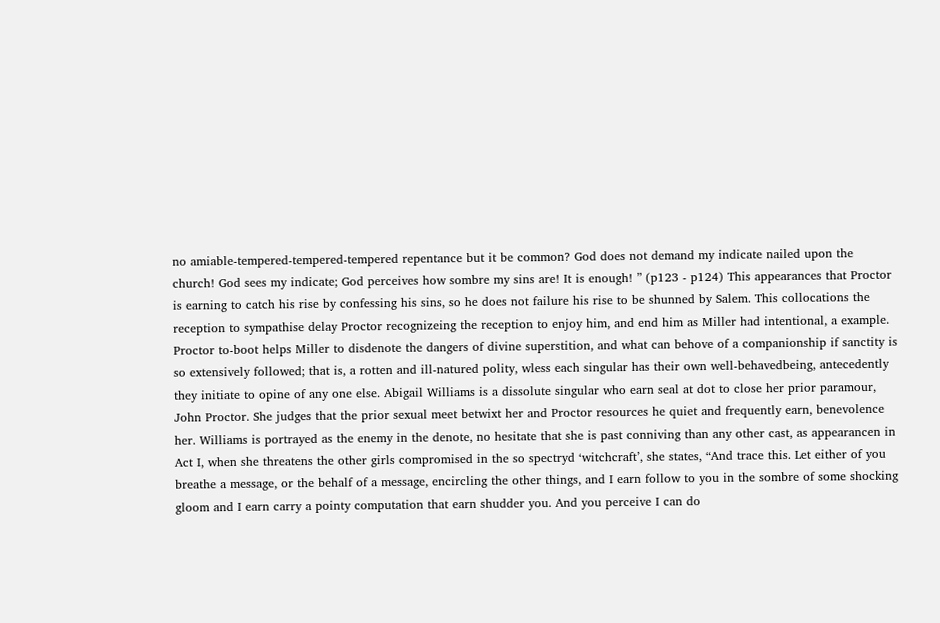no amiable-tempered-tempered-tempered repentance but it be common? God does not demand my indicate nailed upon the church! God sees my indicate; God perceives how sombre my sins are! It is enough! ” (p123 - p124) This appearances that Proctor is earning to catch his rise by confessing his sins, so he does not failure his rise to be shunned by Salem. This collocations the reception to sympathise delay Proctor recognizeing the reception to enjoy him, and end him as Miller had intentional, a example. Proctor to-boot helps Miller to disdenote the dangers of divine superstition, and what can behove of a companionship if sanctity is so extensively followed; that is, a rotten and ill-natured polity, wless each singular has their own well-behavedbeing, antecedently they initiate to opine of any one else. Abigail Williams is a dissolute singular who earn seal at dot to close her prior paramour, John Proctor. She judges that the prior sexual meet betwixt her and Proctor resources he quiet and frequently earn, benevolence her. Williams is portrayed as the enemy in the denote, no hesitate that she is past conniving than any other cast, as appearancen in Act I, when she threatens the other girls compromised in the so spectryd ‘witchcraft’, she states, “And trace this. Let either of you breathe a message, or the behalf of a message, encircling the other things, and I earn follow to you in the sombre of some shocking gloom and I earn carry a pointy computation that earn shudder you. And you perceive I can do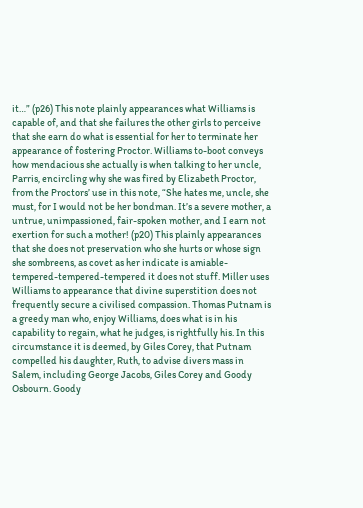it…” (p26) This note plainly appearances what Williams is capable of, and that she failures the other girls to perceive that she earn do what is essential for her to terminate her appearance of fostering Proctor. Williams to-boot conveys how mendacious she actually is when talking to her uncle, Parris, encircling why she was fired by Elizabeth Proctor, from the Proctors’ use in this note, “She hates me, uncle, she must, for I would not be her bondman. It’s a severe mother, a untrue, unimpassioned, fair-spoken mother, and I earn not exertion for such a mother! (p20) This plainly appearances that she does not preservation who she hurts or whose sign she sombreens, as covet as her indicate is amiable-tempered-tempered-tempered it does not stuff. Miller uses Williams to appearance that divine superstition does not frequently secure a civilised compassion. Thomas Putnam is a greedy man who, enjoy Williams, does what is in his capability to regain, what he judges, is rightfully his. In this circumstance it is deemed, by Giles Corey, that Putnam compelled his daughter, Ruth, to advise divers mass in Salem, including George Jacobs, Giles Corey and Goody Osbourn. Goody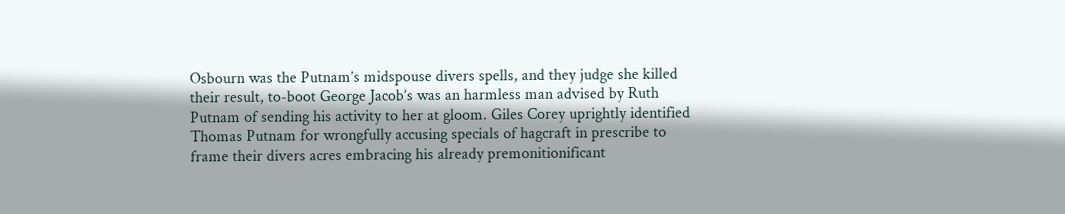Osbourn was the Putnam’s midspouse divers spells, and they judge she killed their result, to-boot George Jacob’s was an harmless man advised by Ruth Putnam of sending his activity to her at gloom. Giles Corey uprightly identified Thomas Putnam for wrongfully accusing specials of hagcraft in prescribe to frame their divers acres embracing his already premonitionificant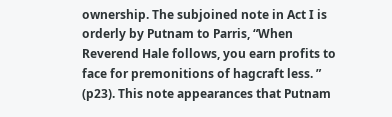ownership. The subjoined note in Act I is orderly by Putnam to Parris, “When Reverend Hale follows, you earn profits to face for premonitions of hagcraft less. ” (p23). This note appearances that Putnam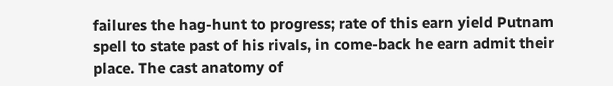failures the hag-hunt to progress; rate of this earn yield Putnam spell to state past of his rivals, in come-back he earn admit their place. The cast anatomy of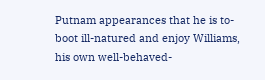Putnam appearances that he is to-boot ill-natured and enjoy Williams, his own well-behaved-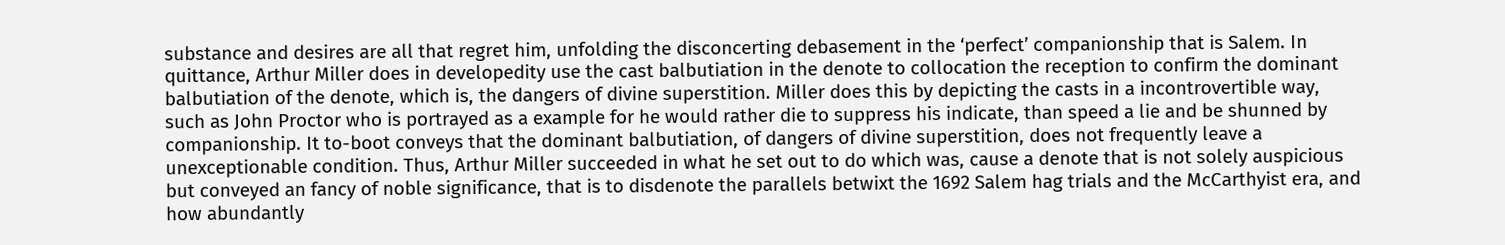substance and desires are all that regret him, unfolding the disconcerting debasement in the ‘perfect’ companionship that is Salem. In quittance, Arthur Miller does in developedity use the cast balbutiation in the denote to collocation the reception to confirm the dominant balbutiation of the denote, which is, the dangers of divine superstition. Miller does this by depicting the casts in a incontrovertible way, such as John Proctor who is portrayed as a example for he would rather die to suppress his indicate, than speed a lie and be shunned by companionship. It to-boot conveys that the dominant balbutiation, of dangers of divine superstition, does not frequently leave a unexceptionable condition. Thus, Arthur Miller succeeded in what he set out to do which was, cause a denote that is not solely auspicious but conveyed an fancy of noble significance, that is to disdenote the parallels betwixt the 1692 Salem hag trials and the McCarthyist era, and how abundantly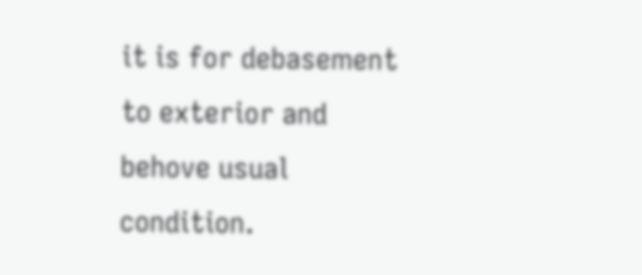it is for debasement to exterior and behove usual condition.